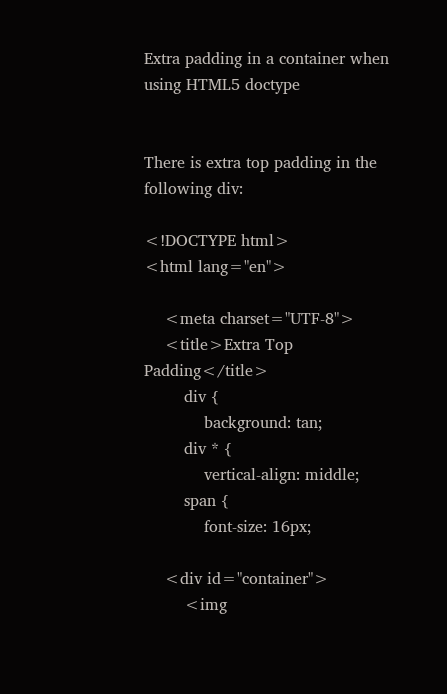Extra padding in a container when using HTML5 doctype


There is extra top padding in the following div:

<!DOCTYPE html>
<html lang="en">

    <meta charset="UTF-8">
    <title>Extra Top Padding</title>
        div {
            background: tan;
        div * {
            vertical-align: middle;
        span {
            font-size: 16px;

    <div id="container">
        <img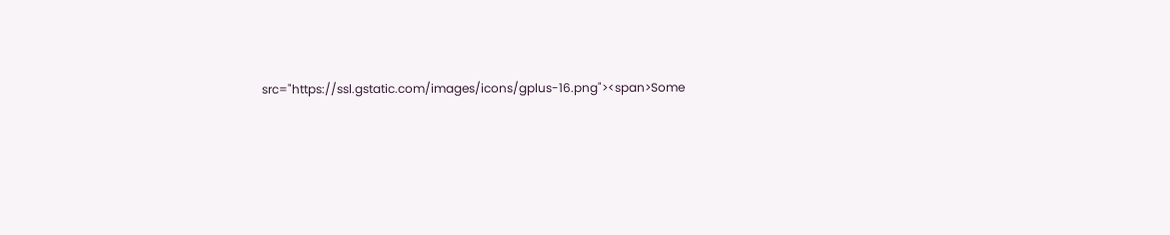src="https://ssl.gstatic.com/images/icons/gplus-16.png"><span>Some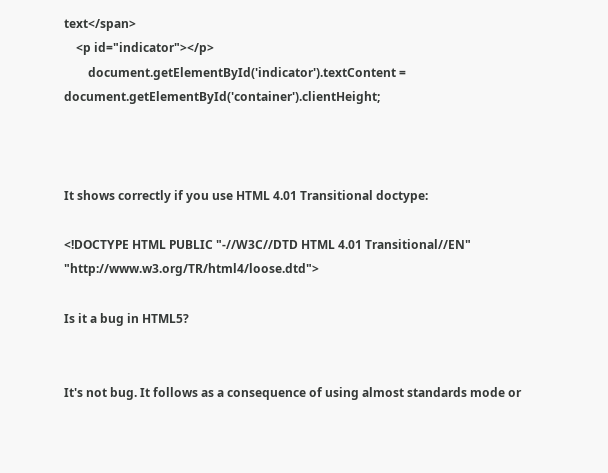text</span>
    <p id="indicator"></p>
        document.getElementById('indicator').textContent = document.getElementById('container').clientHeight;



It shows correctly if you use HTML 4.01 Transitional doctype:

<!DOCTYPE HTML PUBLIC "-//W3C//DTD HTML 4.01 Transitional//EN" "http://www.w3.org/TR/html4/loose.dtd">

Is it a bug in HTML5?


It's not bug. It follows as a consequence of using almost standards mode or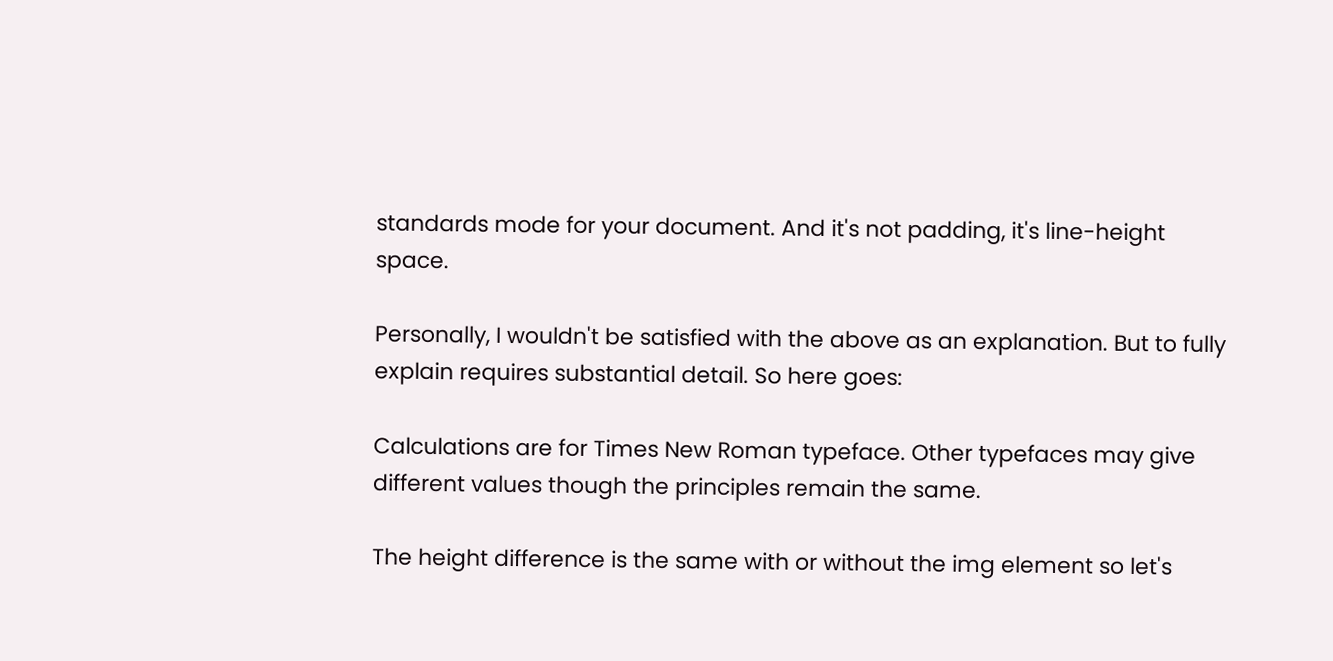standards mode for your document. And it's not padding, it's line-height space.

Personally, I wouldn't be satisfied with the above as an explanation. But to fully explain requires substantial detail. So here goes:

Calculations are for Times New Roman typeface. Other typefaces may give different values though the principles remain the same.

The height difference is the same with or without the img element so let's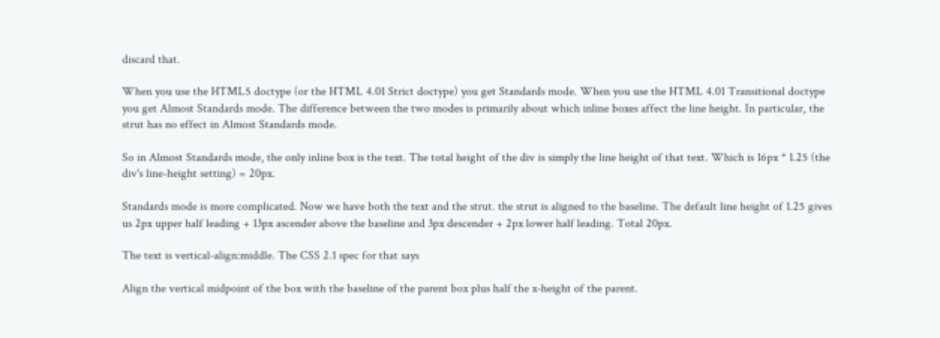discard that.

When you use the HTML5 doctype (or the HTML 4.01 Strict doctype) you get Standards mode. When you use the HTML 4.01 Transitional doctype you get Almost Standards mode. The difference between the two modes is primarily about which inline boxes affect the line height. In particular, the strut has no effect in Almost Standards mode.

So in Almost Standards mode, the only inline box is the text. The total height of the div is simply the line height of that text. Which is 16px * 1.25 (the div's line-height setting) = 20px.

Standards mode is more complicated. Now we have both the text and the strut. the strut is aligned to the baseline. The default line height of 1.25 gives us 2px upper half leading + 13px ascender above the baseline and 3px descender + 2px lower half leading. Total 20px.

The text is vertical-align:middle. The CSS 2.1 spec for that says

Align the vertical midpoint of the box with the baseline of the parent box plus half the x-height of the parent.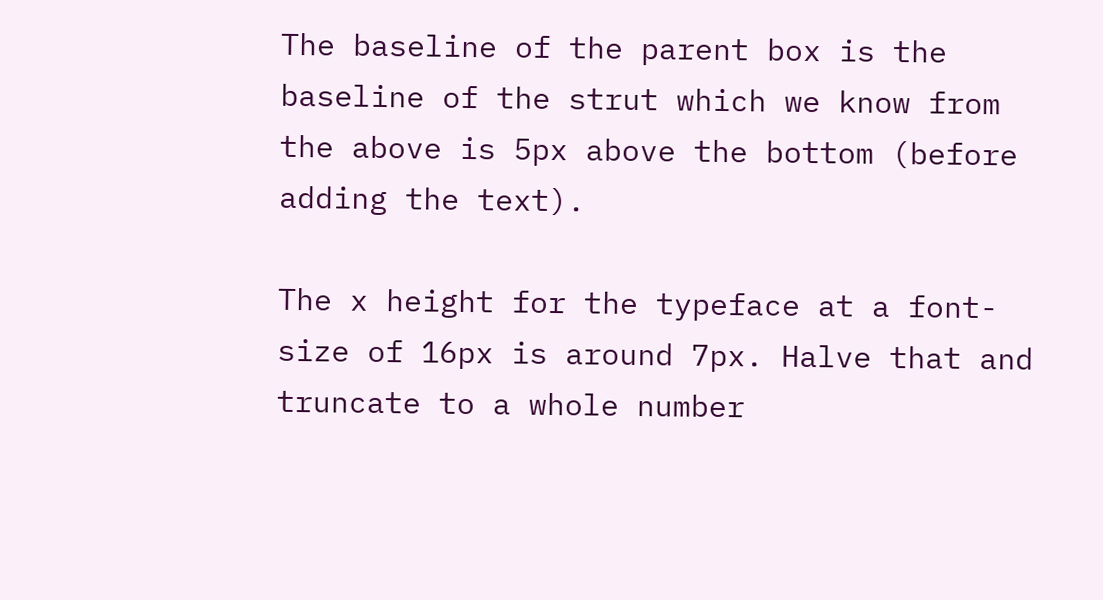The baseline of the parent box is the baseline of the strut which we know from the above is 5px above the bottom (before adding the text).

The x height for the typeface at a font-size of 16px is around 7px. Halve that and truncate to a whole number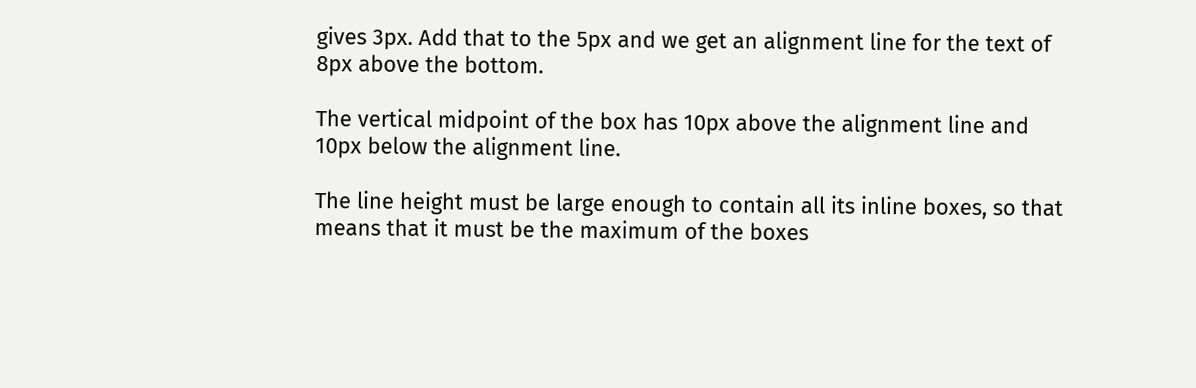gives 3px. Add that to the 5px and we get an alignment line for the text of 8px above the bottom.

The vertical midpoint of the box has 10px above the alignment line and 10px below the alignment line.

The line height must be large enough to contain all its inline boxes, so that means that it must be the maximum of the boxes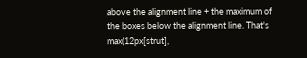above the alignment line + the maximum of the boxes below the alignment line. That's max(12px[strut],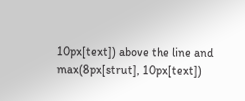10px[text]) above the line and max(8px[strut], 10px[text])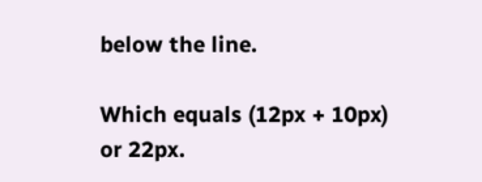below the line.

Which equals (12px + 10px) or 22px.